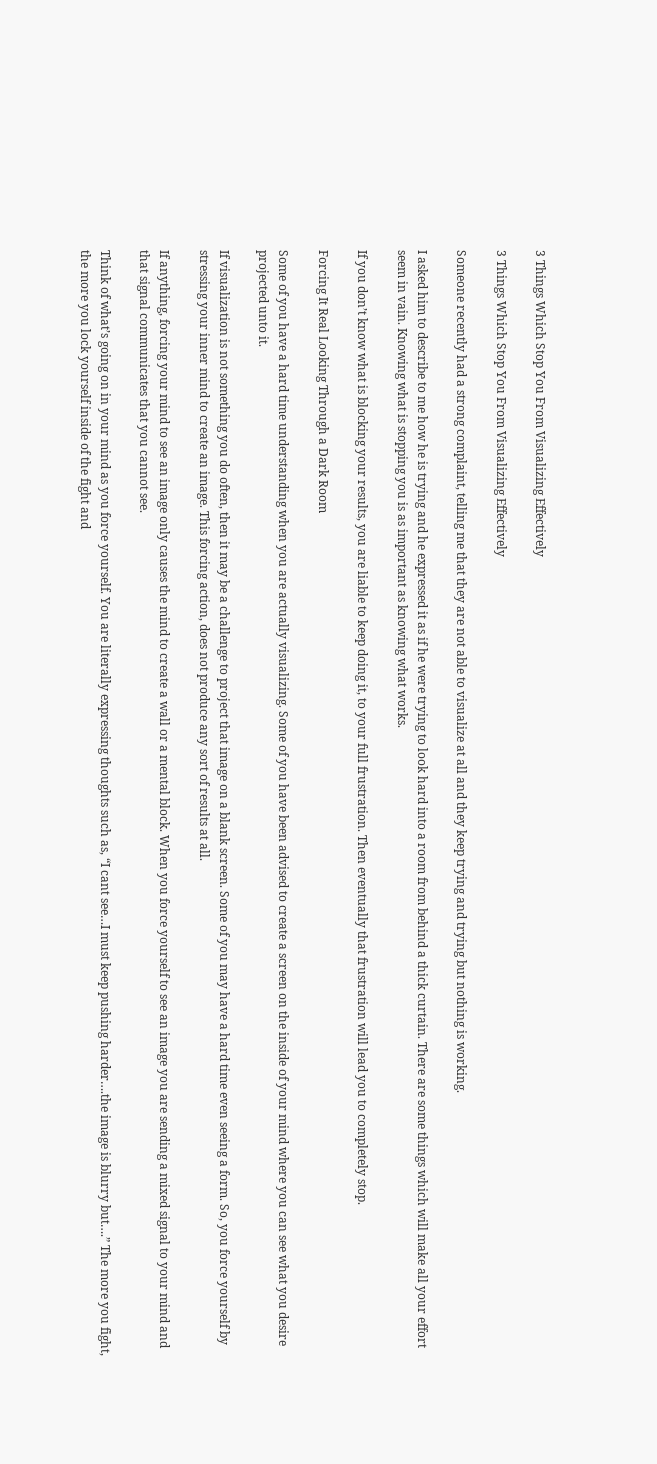3 Things Which Stop You From Visualizing Effectively

3 Things Which Stop You From Visualizing Effectively

Someone recently had a strong complaint, telling me that they are not able to visualize at all and they keep trying and trying but nothing is working.

I asked him to describe to me how he is trying and he expressed it as if he were trying to look hard into a room from behind a thick curtain. There are some things which will make all your effort seem in vain. Knowing what is stopping you is as important as knowing what works.

If you don’t know what is blocking your results, you are liable to keep doing it, to your full frustration. Then eventually that frustration will lead you to completely stop.

Forcing It Real Looking Through a Dark Room

Some of you have a hard time understanding when you are actually visualizing. Some of you have been advised to create a screen on the inside of your mind where you can see what you desire projected unto it.

If visualization is not something you do often, then it may be a challenge to project that image on a blank screen. Some of you may have a hard time even seeing a form. So, you force yourself by stressing your inner mind to create an image. This forcing action, does not produce any sort of results at all.

If anything, forcing your mind to see an image only causes the mind to create a wall or a mental block. When you force yourself to see an image you are sending a mixed signal to your mind and that signal communicates that you cannot see.

Think of what’s going on in your mind as you force yourself. You are literally expressing thoughts such as, “I cant see…I must keep pushing harder….the image is blurry but….” The more you fight, the more you lock yourself inside of the fight and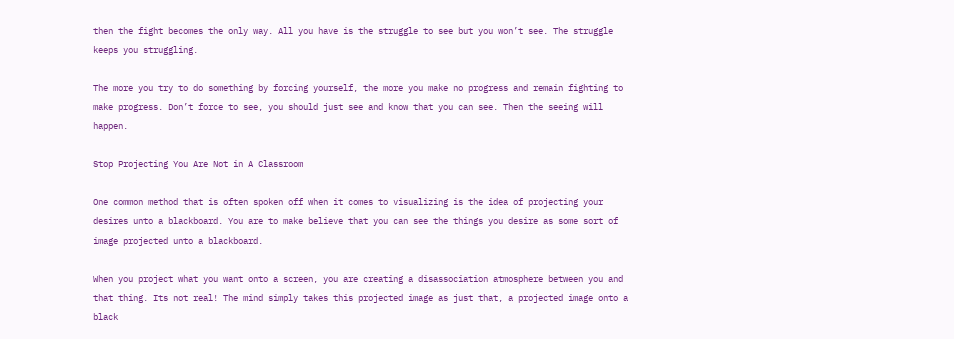then the fight becomes the only way. All you have is the struggle to see but you won’t see. The struggle keeps you struggling.

The more you try to do something by forcing yourself, the more you make no progress and remain fighting to make progress. Don’t force to see, you should just see and know that you can see. Then the seeing will happen.

Stop Projecting You Are Not in A Classroom

One common method that is often spoken off when it comes to visualizing is the idea of projecting your desires unto a blackboard. You are to make believe that you can see the things you desire as some sort of image projected unto a blackboard.

When you project what you want onto a screen, you are creating a disassociation atmosphere between you and that thing. Its not real! The mind simply takes this projected image as just that, a projected image onto a black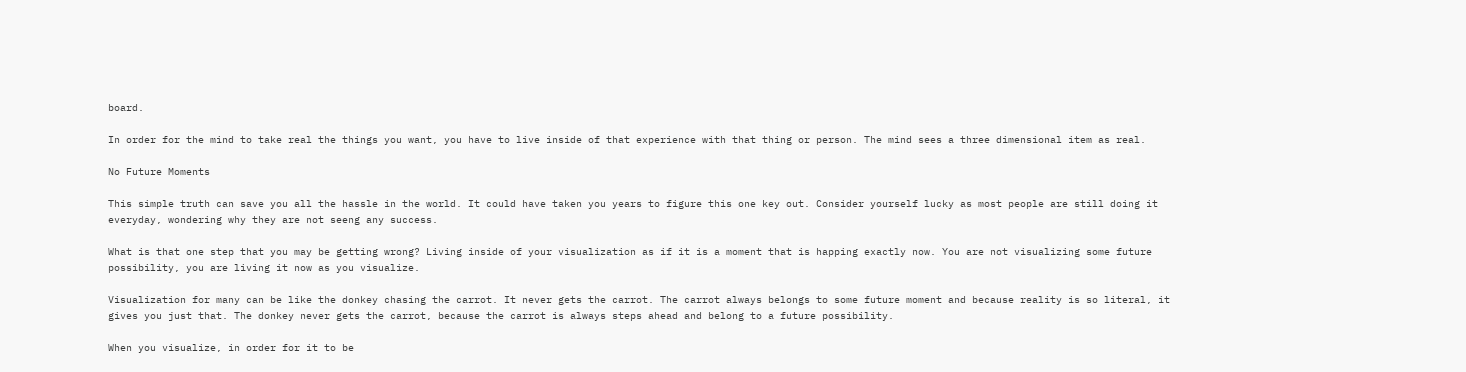board.

In order for the mind to take real the things you want, you have to live inside of that experience with that thing or person. The mind sees a three dimensional item as real.

No Future Moments

This simple truth can save you all the hassle in the world. It could have taken you years to figure this one key out. Consider yourself lucky as most people are still doing it everyday, wondering why they are not seeng any success.

What is that one step that you may be getting wrong? Living inside of your visualization as if it is a moment that is happing exactly now. You are not visualizing some future possibility, you are living it now as you visualize.

Visualization for many can be like the donkey chasing the carrot. It never gets the carrot. The carrot always belongs to some future moment and because reality is so literal, it gives you just that. The donkey never gets the carrot, because the carrot is always steps ahead and belong to a future possibility.

When you visualize, in order for it to be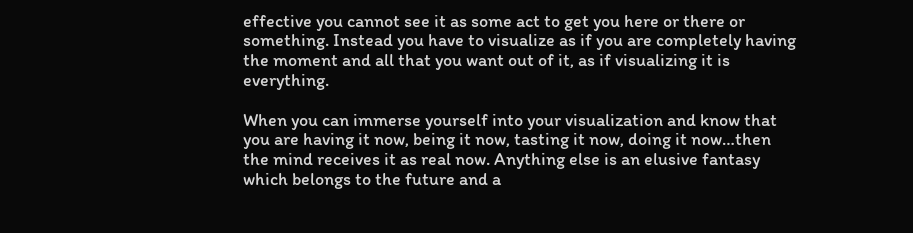effective you cannot see it as some act to get you here or there or something. Instead you have to visualize as if you are completely having the moment and all that you want out of it, as if visualizing it is everything.

When you can immerse yourself into your visualization and know that you are having it now, being it now, tasting it now, doing it now…then the mind receives it as real now. Anything else is an elusive fantasy which belongs to the future and a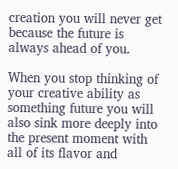creation you will never get because the future is always ahead of you.

When you stop thinking of your creative ability as something future you will also sink more deeply into the present moment with all of its flavor and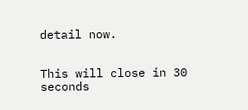detail now.


This will close in 30 seconds